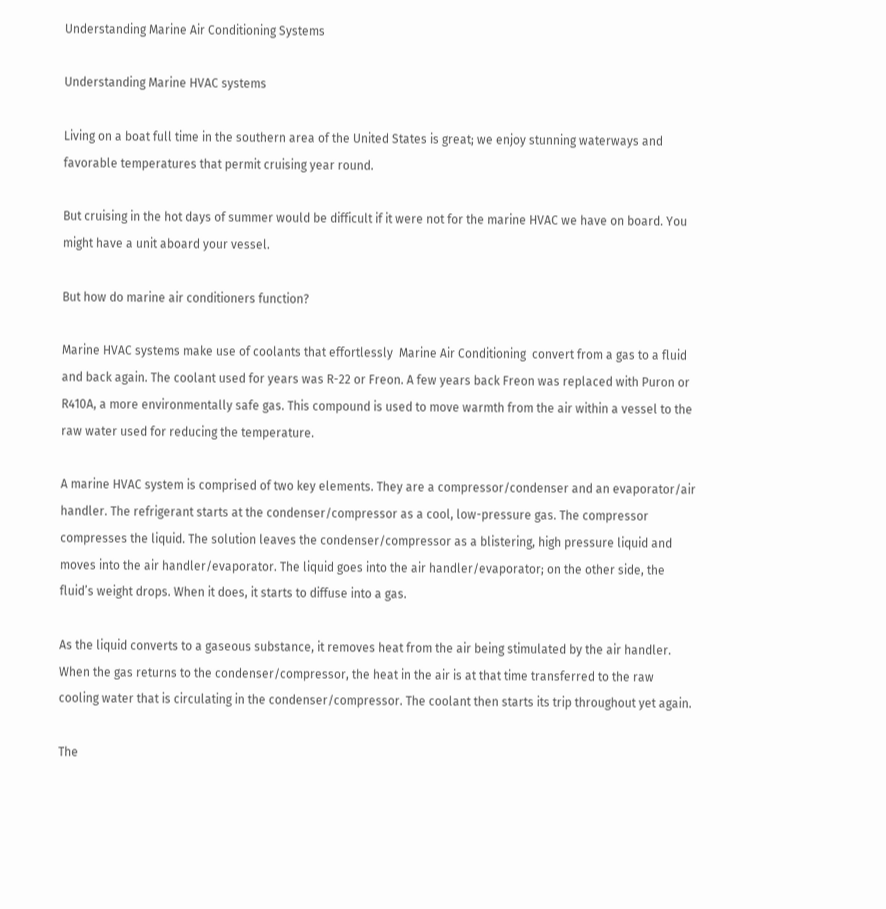Understanding Marine Air Conditioning Systems

Understanding Marine HVAC systems

Living on a boat full time in the southern area of the United States is great; we enjoy stunning waterways and favorable temperatures that permit cruising year round.

But cruising in the hot days of summer would be difficult if it were not for the marine HVAC we have on board. You might have a unit aboard your vessel.

But how do marine air conditioners function?

Marine HVAC systems make use of coolants that effortlessly  Marine Air Conditioning  convert from a gas to a fluid and back again. The coolant used for years was R-22 or Freon. A few years back Freon was replaced with Puron or R410A, a more environmentally safe gas. This compound is used to move warmth from the air within a vessel to the raw water used for reducing the temperature.

A marine HVAC system is comprised of two key elements. They are a compressor/condenser and an evaporator/air handler. The refrigerant starts at the condenser/compressor as a cool, low-pressure gas. The compressor compresses the liquid. The solution leaves the condenser/compressor as a blistering, high pressure liquid and moves into the air handler/evaporator. The liquid goes into the air handler/evaporator; on the other side, the fluid’s weight drops. When it does, it starts to diffuse into a gas.

As the liquid converts to a gaseous substance, it removes heat from the air being stimulated by the air handler. When the gas returns to the condenser/compressor, the heat in the air is at that time transferred to the raw cooling water that is circulating in the condenser/compressor. The coolant then starts its trip throughout yet again.

The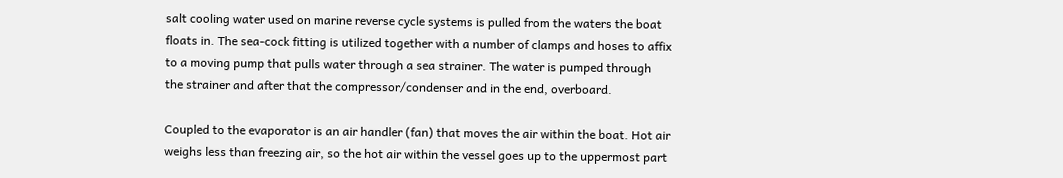salt cooling water used on marine reverse cycle systems is pulled from the waters the boat floats in. The sea-cock fitting is utilized together with a number of clamps and hoses to affix to a moving pump that pulls water through a sea strainer. The water is pumped through the strainer and after that the compressor/condenser and in the end, overboard.

Coupled to the evaporator is an air handler (fan) that moves the air within the boat. Hot air weighs less than freezing air, so the hot air within the vessel goes up to the uppermost part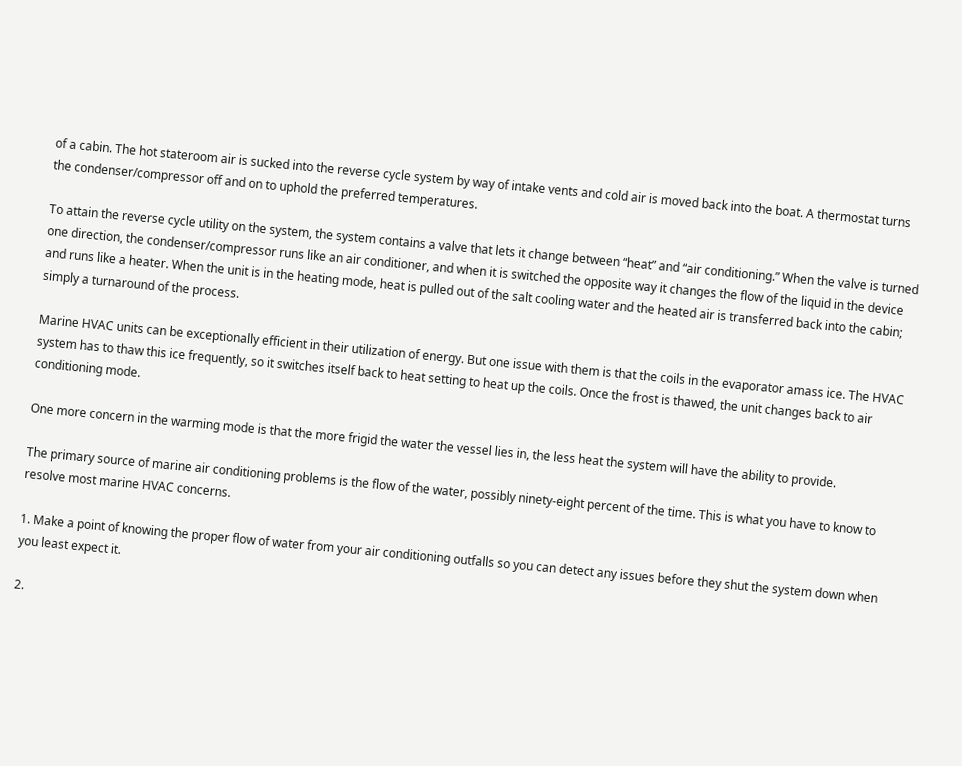of a cabin. The hot stateroom air is sucked into the reverse cycle system by way of intake vents and cold air is moved back into the boat. A thermostat turns the condenser/compressor off and on to uphold the preferred temperatures.

To attain the reverse cycle utility on the system, the system contains a valve that lets it change between “heat” and “air conditioning.” When the valve is turned one direction, the condenser/compressor runs like an air conditioner, and when it is switched the opposite way it changes the flow of the liquid in the device and runs like a heater. When the unit is in the heating mode, heat is pulled out of the salt cooling water and the heated air is transferred back into the cabin; simply a turnaround of the process.

Marine HVAC units can be exceptionally efficient in their utilization of energy. But one issue with them is that the coils in the evaporator amass ice. The HVAC system has to thaw this ice frequently, so it switches itself back to heat setting to heat up the coils. Once the frost is thawed, the unit changes back to air conditioning mode.

One more concern in the warming mode is that the more frigid the water the vessel lies in, the less heat the system will have the ability to provide.

The primary source of marine air conditioning problems is the flow of the water, possibly ninety-eight percent of the time. This is what you have to know to resolve most marine HVAC concerns.

1. Make a point of knowing the proper flow of water from your air conditioning outfalls so you can detect any issues before they shut the system down when you least expect it.

2.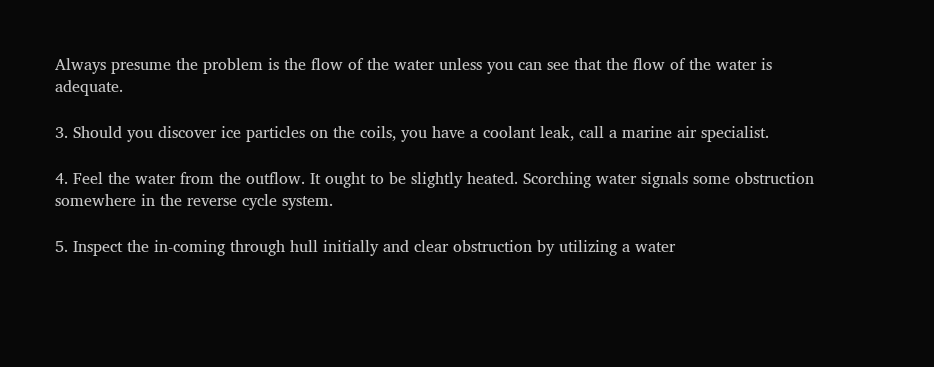Always presume the problem is the flow of the water unless you can see that the flow of the water is adequate.

3. Should you discover ice particles on the coils, you have a coolant leak, call a marine air specialist.

4. Feel the water from the outflow. It ought to be slightly heated. Scorching water signals some obstruction somewhere in the reverse cycle system.

5. Inspect the in-coming through hull initially and clear obstruction by utilizing a water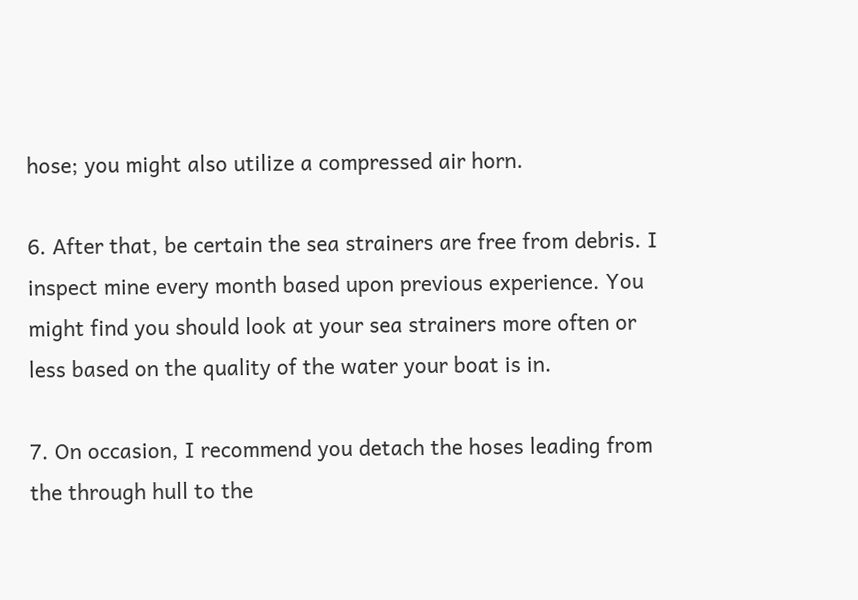hose; you might also utilize a compressed air horn.

6. After that, be certain the sea strainers are free from debris. I inspect mine every month based upon previous experience. You might find you should look at your sea strainers more often or less based on the quality of the water your boat is in.

7. On occasion, I recommend you detach the hoses leading from the through hull to the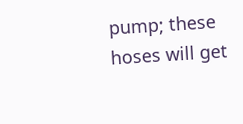pump; these hoses will get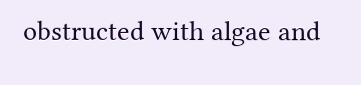obstructed with algae and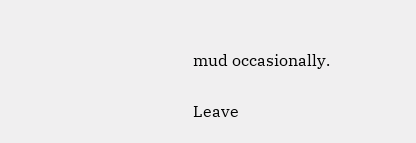mud occasionally.

Leave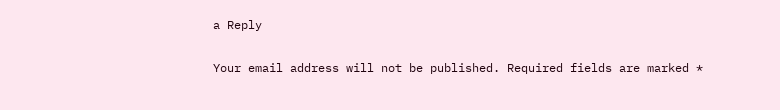a Reply

Your email address will not be published. Required fields are marked *